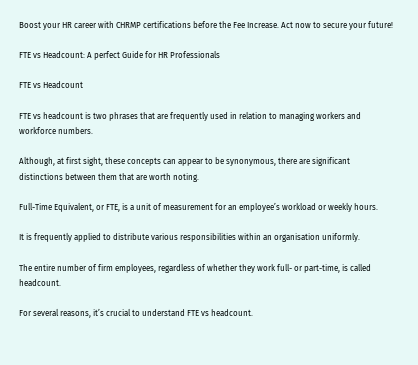Boost your HR career with CHRMP certifications before the Fee Increase. Act now to secure your future!

FTE vs Headcount: A perfect Guide for HR Professionals

FTE vs Headcount

FTE vs headcount is two phrases that are frequently used in relation to managing workers and workforce numbers.

Although, at first sight, these concepts can appear to be synonymous, there are significant distinctions between them that are worth noting.

Full-Time Equivalent, or FTE, is a unit of measurement for an employee’s workload or weekly hours.

It is frequently applied to distribute various responsibilities within an organisation uniformly.

The entire number of firm employees, regardless of whether they work full- or part-time, is called headcount.

For several reasons, it’s crucial to understand FTE vs headcount.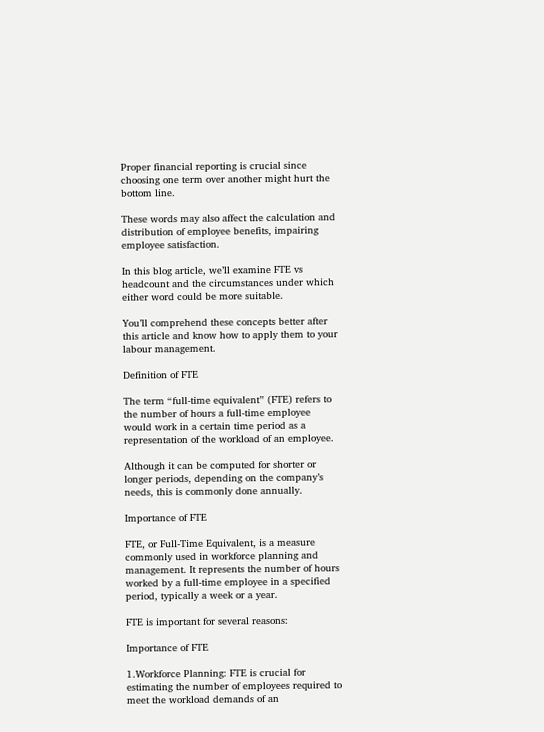Proper financial reporting is crucial since choosing one term over another might hurt the bottom line.

These words may also affect the calculation and distribution of employee benefits, impairing employee satisfaction.

In this blog article, we’ll examine FTE vs headcount and the circumstances under which either word could be more suitable.

You’ll comprehend these concepts better after this article and know how to apply them to your labour management.

Definition of FTE

The term “full-time equivalent” (FTE) refers to the number of hours a full-time employee would work in a certain time period as a representation of the workload of an employee.

Although it can be computed for shorter or longer periods, depending on the company’s needs, this is commonly done annually.

Importance of FTE

FTE, or Full-Time Equivalent, is a measure commonly used in workforce planning and management. It represents the number of hours worked by a full-time employee in a specified period, typically a week or a year.

FTE is important for several reasons:

Importance of FTE

1.Workforce Planning: FTE is crucial for estimating the number of employees required to meet the workload demands of an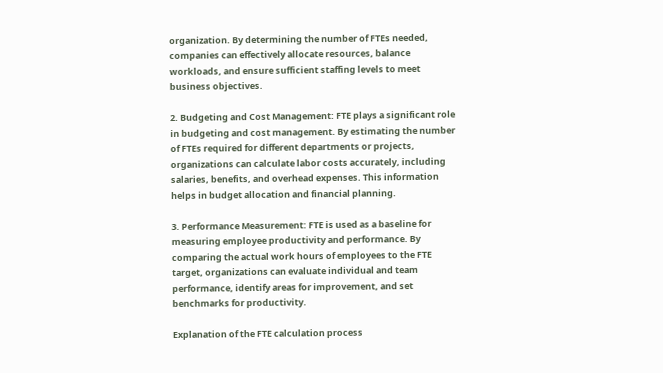organization. By determining the number of FTEs needed, companies can effectively allocate resources, balance workloads, and ensure sufficient staffing levels to meet business objectives.

2. Budgeting and Cost Management: FTE plays a significant role in budgeting and cost management. By estimating the number of FTEs required for different departments or projects, organizations can calculate labor costs accurately, including salaries, benefits, and overhead expenses. This information helps in budget allocation and financial planning.

3. Performance Measurement: FTE is used as a baseline for measuring employee productivity and performance. By comparing the actual work hours of employees to the FTE target, organizations can evaluate individual and team performance, identify areas for improvement, and set benchmarks for productivity.

Explanation of the FTE calculation process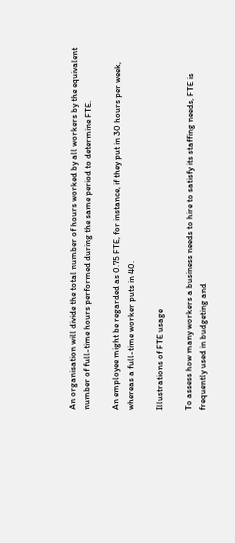An organisation will divide the total number of hours worked by all workers by the equivalent number of full-time hours performed during the same period to determine FTE.

An employee might be regarded as 0.75 FTE, for instance, if they put in 30 hours per week, whereas a full-time worker puts in 40.

Illustrations of FTE usage

To assess how many workers a business needs to hire to satisfy its staffing needs, FTE is frequently used in budgeting and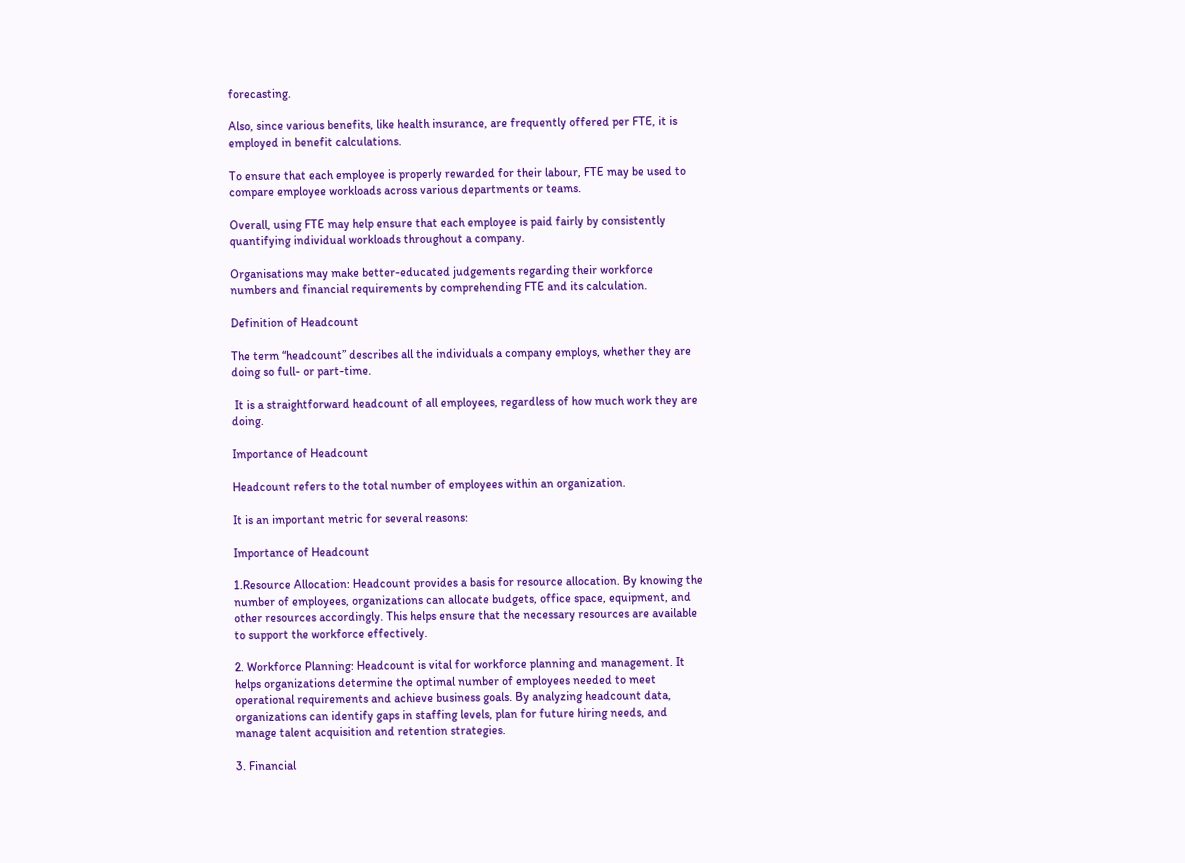forecasting.

Also, since various benefits, like health insurance, are frequently offered per FTE, it is employed in benefit calculations.

To ensure that each employee is properly rewarded for their labour, FTE may be used to compare employee workloads across various departments or teams.

Overall, using FTE may help ensure that each employee is paid fairly by consistently quantifying individual workloads throughout a company.

Organisations may make better-educated judgements regarding their workforce numbers and financial requirements by comprehending FTE and its calculation.

Definition of Headcount

The term “headcount” describes all the individuals a company employs, whether they are doing so full- or part-time.

 It is a straightforward headcount of all employees, regardless of how much work they are doing.

Importance of Headcount

Headcount refers to the total number of employees within an organization.

It is an important metric for several reasons:

Importance of Headcount

1.Resource Allocation: Headcount provides a basis for resource allocation. By knowing the number of employees, organizations can allocate budgets, office space, equipment, and other resources accordingly. This helps ensure that the necessary resources are available to support the workforce effectively.

2. Workforce Planning: Headcount is vital for workforce planning and management. It helps organizations determine the optimal number of employees needed to meet operational requirements and achieve business goals. By analyzing headcount data, organizations can identify gaps in staffing levels, plan for future hiring needs, and manage talent acquisition and retention strategies.

3. Financial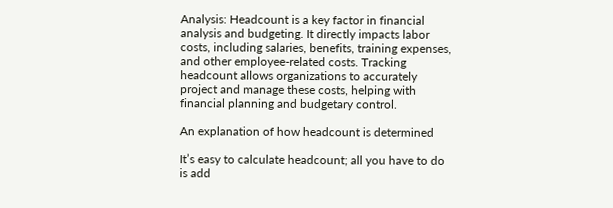Analysis: Headcount is a key factor in financial analysis and budgeting. It directly impacts labor costs, including salaries, benefits, training expenses, and other employee-related costs. Tracking headcount allows organizations to accurately project and manage these costs, helping with financial planning and budgetary control.

An explanation of how headcount is determined

It’s easy to calculate headcount; all you have to do is add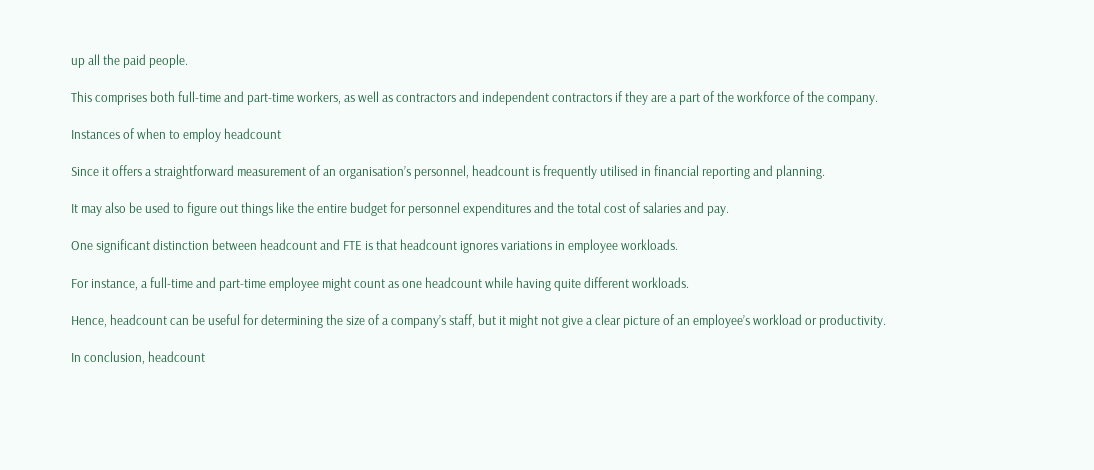up all the paid people.

This comprises both full-time and part-time workers, as well as contractors and independent contractors if they are a part of the workforce of the company.

Instances of when to employ headcount

Since it offers a straightforward measurement of an organisation’s personnel, headcount is frequently utilised in financial reporting and planning.

It may also be used to figure out things like the entire budget for personnel expenditures and the total cost of salaries and pay.

One significant distinction between headcount and FTE is that headcount ignores variations in employee workloads.

For instance, a full-time and part-time employee might count as one headcount while having quite different workloads.

Hence, headcount can be useful for determining the size of a company’s staff, but it might not give a clear picture of an employee’s workload or productivity.

In conclusion, headcount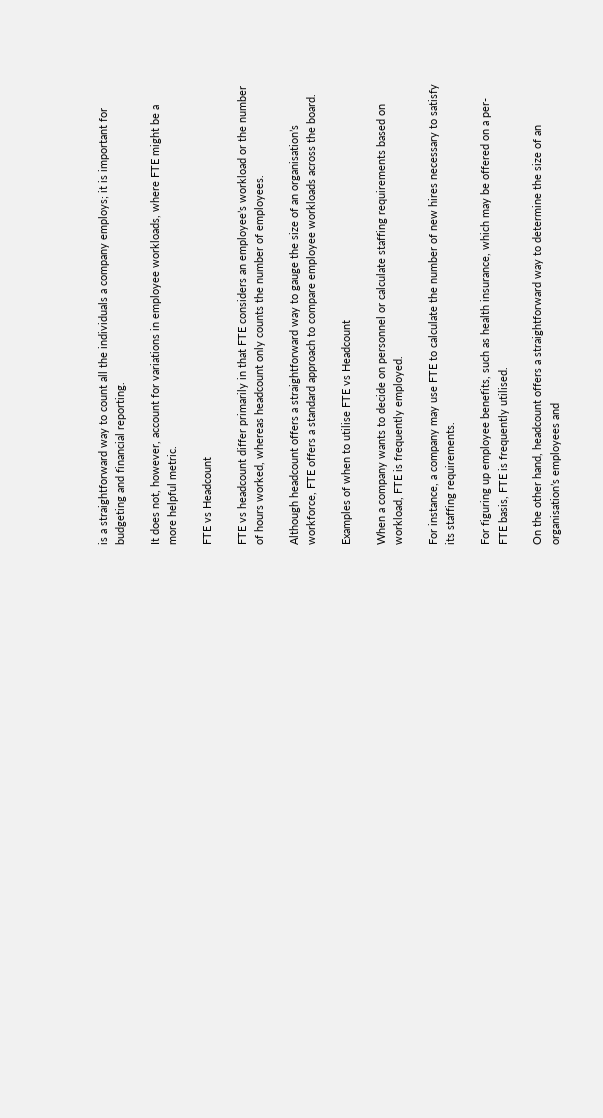is a straightforward way to count all the individuals a company employs; it is important for budgeting and financial reporting.

It does not, however, account for variations in employee workloads, where FTE might be a more helpful metric.

FTE vs Headcount

FTE vs headcount differ primarily in that FTE considers an employee’s workload or the number of hours worked, whereas headcount only counts the number of employees.

Although headcount offers a straightforward way to gauge the size of an organisation’s workforce, FTE offers a standard approach to compare employee workloads across the board.

Examples of when to utilise FTE vs Headcount

When a company wants to decide on personnel or calculate staffing requirements based on workload, FTE is frequently employed.

For instance, a company may use FTE to calculate the number of new hires necessary to satisfy its staffing requirements.

For figuring up employee benefits, such as health insurance, which may be offered on a per-FTE basis, FTE is frequently utilised.

On the other hand, headcount offers a straightforward way to determine the size of an organisation’s employees and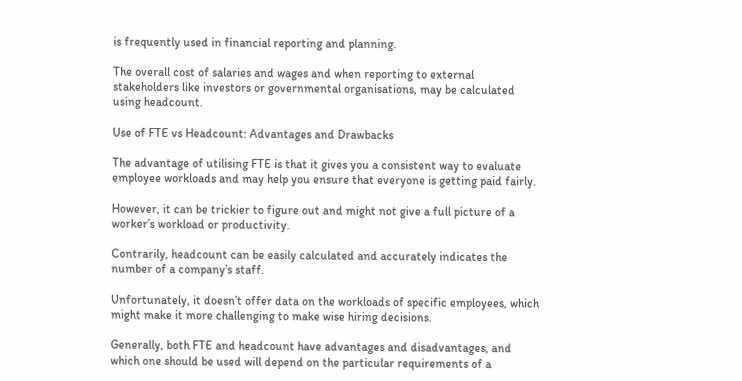is frequently used in financial reporting and planning.

The overall cost of salaries and wages and when reporting to external stakeholders like investors or governmental organisations, may be calculated using headcount.

Use of FTE vs Headcount: Advantages and Drawbacks

The advantage of utilising FTE is that it gives you a consistent way to evaluate employee workloads and may help you ensure that everyone is getting paid fairly.

However, it can be trickier to figure out and might not give a full picture of a worker’s workload or productivity.

Contrarily, headcount can be easily calculated and accurately indicates the number of a company’s staff.

Unfortunately, it doesn’t offer data on the workloads of specific employees, which might make it more challenging to make wise hiring decisions.

Generally, both FTE and headcount have advantages and disadvantages, and which one should be used will depend on the particular requirements of a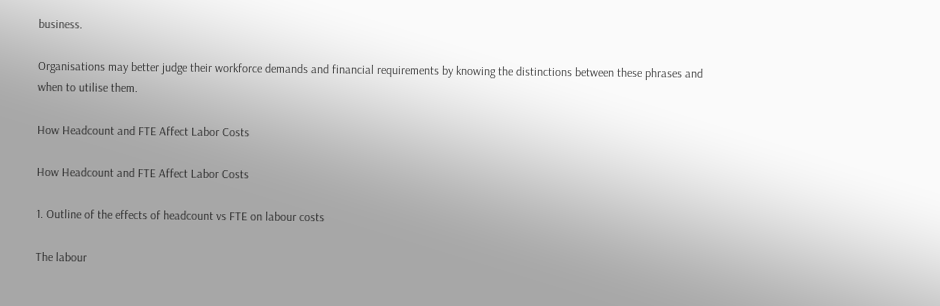business.

Organisations may better judge their workforce demands and financial requirements by knowing the distinctions between these phrases and when to utilise them.

How Headcount and FTE Affect Labor Costs

How Headcount and FTE Affect Labor Costs

1. Outline of the effects of headcount vs FTE on labour costs

The labour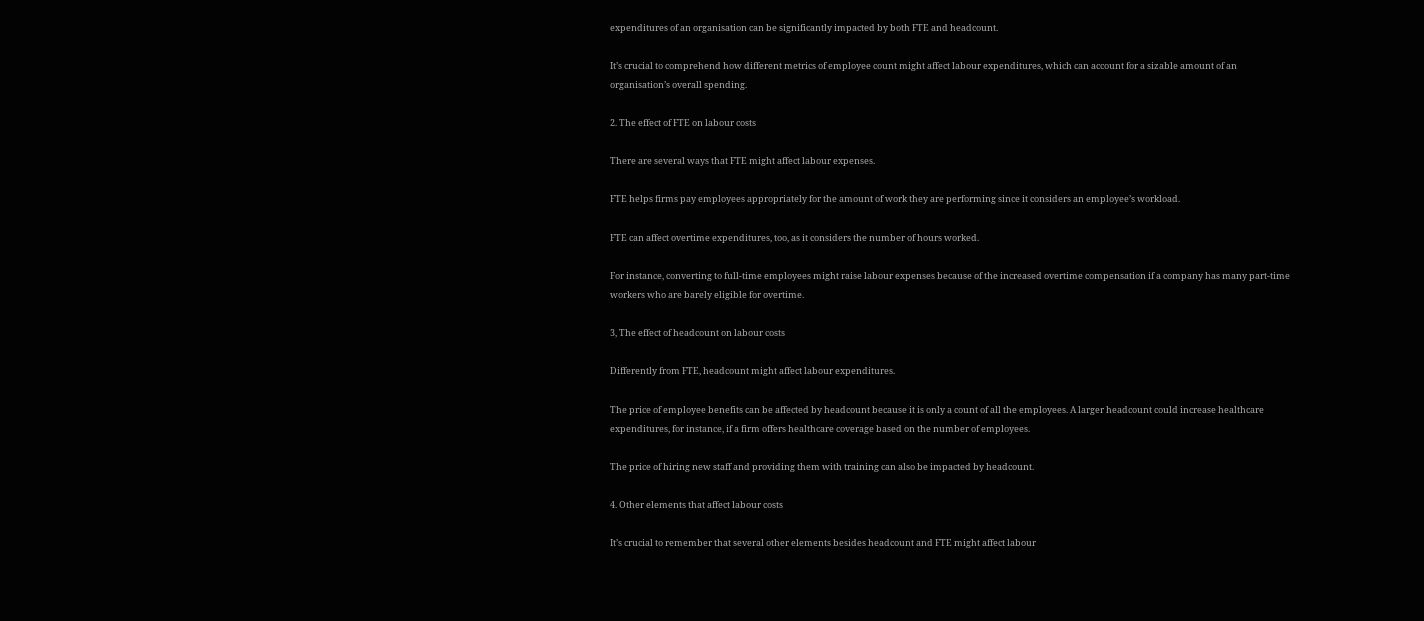expenditures of an organisation can be significantly impacted by both FTE and headcount.

It’s crucial to comprehend how different metrics of employee count might affect labour expenditures, which can account for a sizable amount of an organisation’s overall spending.

2. The effect of FTE on labour costs

There are several ways that FTE might affect labour expenses.

FTE helps firms pay employees appropriately for the amount of work they are performing since it considers an employee’s workload.

FTE can affect overtime expenditures, too, as it considers the number of hours worked.

For instance, converting to full-time employees might raise labour expenses because of the increased overtime compensation if a company has many part-time workers who are barely eligible for overtime.

3, The effect of headcount on labour costs

Differently from FTE, headcount might affect labour expenditures.

The price of employee benefits can be affected by headcount because it is only a count of all the employees. A larger headcount could increase healthcare expenditures, for instance, if a firm offers healthcare coverage based on the number of employees.

The price of hiring new staff and providing them with training can also be impacted by headcount.

4. Other elements that affect labour costs

It’s crucial to remember that several other elements besides headcount and FTE might affect labour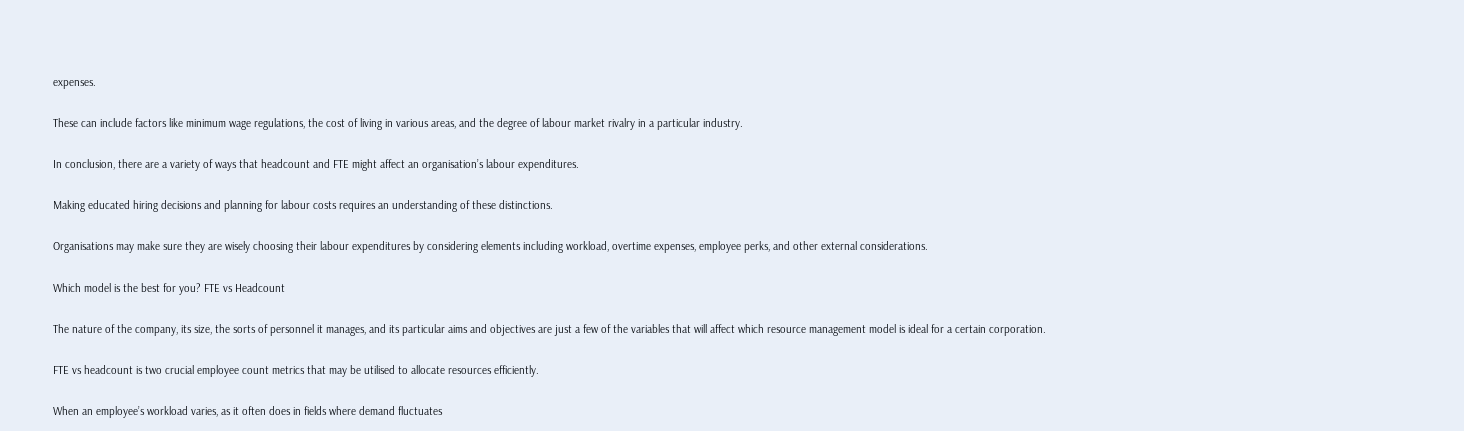expenses.

These can include factors like minimum wage regulations, the cost of living in various areas, and the degree of labour market rivalry in a particular industry.

In conclusion, there are a variety of ways that headcount and FTE might affect an organisation’s labour expenditures.

Making educated hiring decisions and planning for labour costs requires an understanding of these distinctions.

Organisations may make sure they are wisely choosing their labour expenditures by considering elements including workload, overtime expenses, employee perks, and other external considerations.

Which model is the best for you? FTE vs Headcount

The nature of the company, its size, the sorts of personnel it manages, and its particular aims and objectives are just a few of the variables that will affect which resource management model is ideal for a certain corporation.

FTE vs headcount is two crucial employee count metrics that may be utilised to allocate resources efficiently.

When an employee’s workload varies, as it often does in fields where demand fluctuates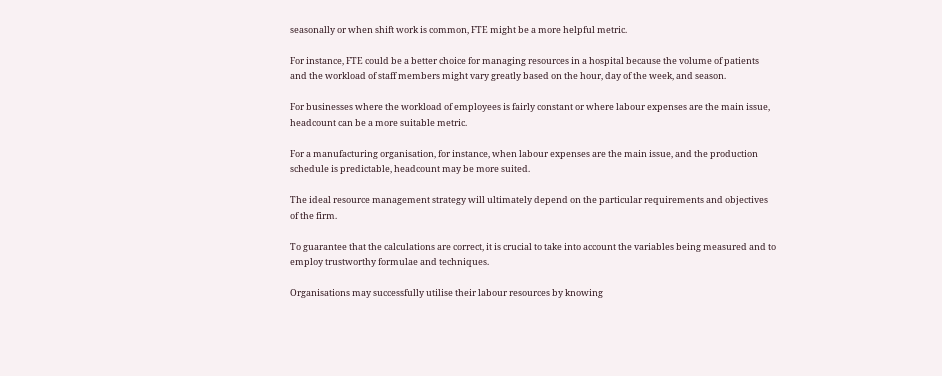seasonally or when shift work is common, FTE might be a more helpful metric.

For instance, FTE could be a better choice for managing resources in a hospital because the volume of patients and the workload of staff members might vary greatly based on the hour, day of the week, and season.

For businesses where the workload of employees is fairly constant or where labour expenses are the main issue, headcount can be a more suitable metric.

For a manufacturing organisation, for instance, when labour expenses are the main issue, and the production schedule is predictable, headcount may be more suited.

The ideal resource management strategy will ultimately depend on the particular requirements and objectives of the firm.

To guarantee that the calculations are correct, it is crucial to take into account the variables being measured and to employ trustworthy formulae and techniques.

Organisations may successfully utilise their labour resources by knowing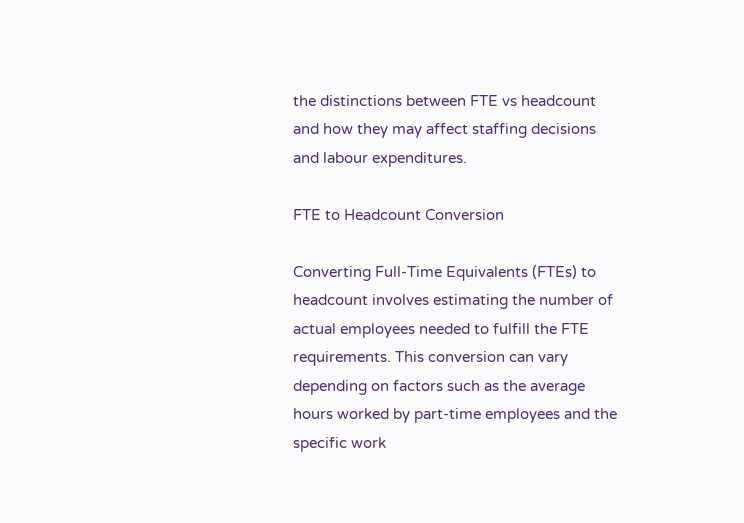the distinctions between FTE vs headcount and how they may affect staffing decisions and labour expenditures.

FTE to Headcount Conversion

Converting Full-Time Equivalents (FTEs) to headcount involves estimating the number of actual employees needed to fulfill the FTE requirements. This conversion can vary depending on factors such as the average hours worked by part-time employees and the specific work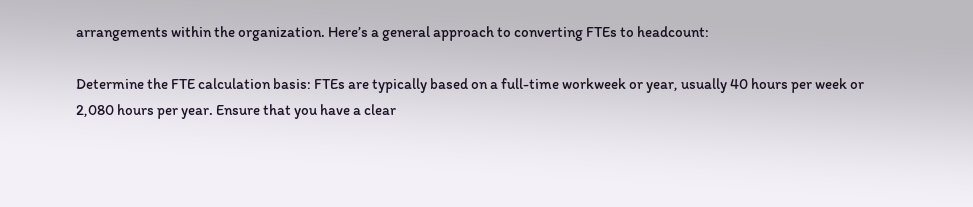arrangements within the organization. Here’s a general approach to converting FTEs to headcount:

Determine the FTE calculation basis: FTEs are typically based on a full-time workweek or year, usually 40 hours per week or 2,080 hours per year. Ensure that you have a clear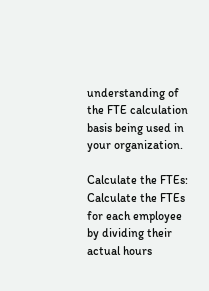understanding of the FTE calculation basis being used in your organization.

Calculate the FTEs: Calculate the FTEs for each employee by dividing their actual hours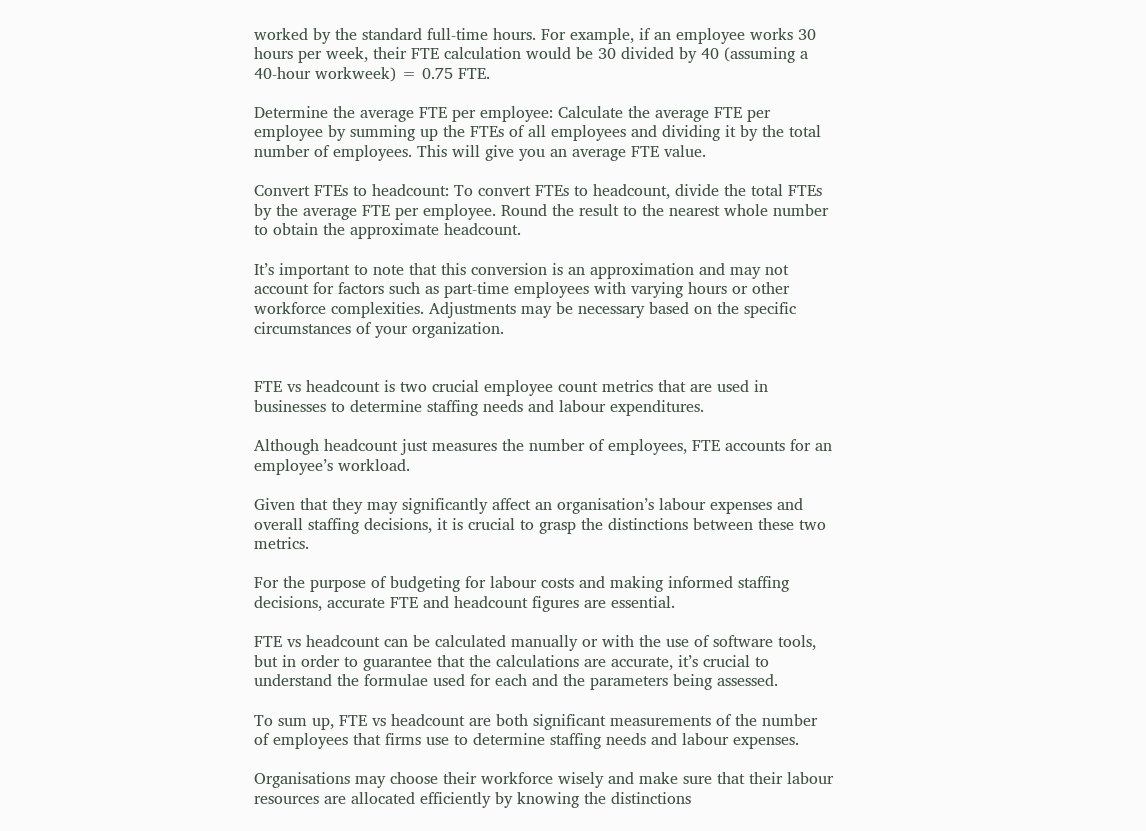worked by the standard full-time hours. For example, if an employee works 30 hours per week, their FTE calculation would be 30 divided by 40 (assuming a 40-hour workweek) = 0.75 FTE.

Determine the average FTE per employee: Calculate the average FTE per employee by summing up the FTEs of all employees and dividing it by the total number of employees. This will give you an average FTE value.

Convert FTEs to headcount: To convert FTEs to headcount, divide the total FTEs by the average FTE per employee. Round the result to the nearest whole number to obtain the approximate headcount.

It’s important to note that this conversion is an approximation and may not account for factors such as part-time employees with varying hours or other workforce complexities. Adjustments may be necessary based on the specific circumstances of your organization.


FTE vs headcount is two crucial employee count metrics that are used in businesses to determine staffing needs and labour expenditures.

Although headcount just measures the number of employees, FTE accounts for an employee’s workload.

Given that they may significantly affect an organisation’s labour expenses and overall staffing decisions, it is crucial to grasp the distinctions between these two metrics.

For the purpose of budgeting for labour costs and making informed staffing decisions, accurate FTE and headcount figures are essential.

FTE vs headcount can be calculated manually or with the use of software tools, but in order to guarantee that the calculations are accurate, it’s crucial to understand the formulae used for each and the parameters being assessed.

To sum up, FTE vs headcount are both significant measurements of the number of employees that firms use to determine staffing needs and labour expenses.

Organisations may choose their workforce wisely and make sure that their labour resources are allocated efficiently by knowing the distinctions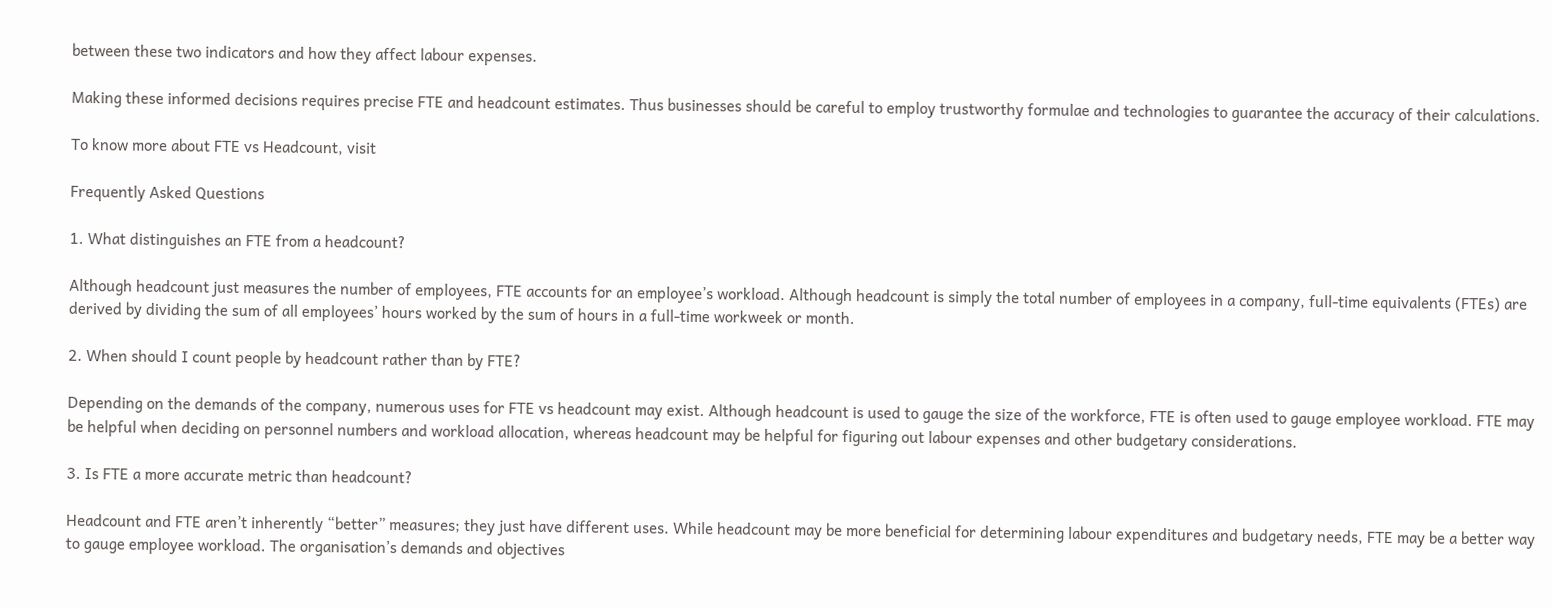between these two indicators and how they affect labour expenses.

Making these informed decisions requires precise FTE and headcount estimates. Thus businesses should be careful to employ trustworthy formulae and technologies to guarantee the accuracy of their calculations.

To know more about FTE vs Headcount, visit

Frequently Asked Questions

1. What distinguishes an FTE from a headcount?

Although headcount just measures the number of employees, FTE accounts for an employee’s workload. Although headcount is simply the total number of employees in a company, full-time equivalents (FTEs) are derived by dividing the sum of all employees’ hours worked by the sum of hours in a full-time workweek or month.

2. When should I count people by headcount rather than by FTE?

Depending on the demands of the company, numerous uses for FTE vs headcount may exist. Although headcount is used to gauge the size of the workforce, FTE is often used to gauge employee workload. FTE may be helpful when deciding on personnel numbers and workload allocation, whereas headcount may be helpful for figuring out labour expenses and other budgetary considerations.

3. Is FTE a more accurate metric than headcount?

Headcount and FTE aren’t inherently “better” measures; they just have different uses. While headcount may be more beneficial for determining labour expenditures and budgetary needs, FTE may be a better way to gauge employee workload. The organisation’s demands and objectives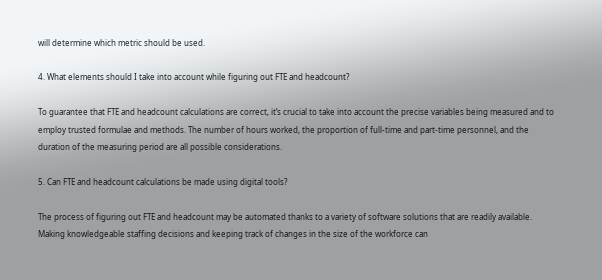will determine which metric should be used.

4. What elements should I take into account while figuring out FTE and headcount?

To guarantee that FTE and headcount calculations are correct, it’s crucial to take into account the precise variables being measured and to employ trusted formulae and methods. The number of hours worked, the proportion of full-time and part-time personnel, and the duration of the measuring period are all possible considerations.

5. Can FTE and headcount calculations be made using digital tools?

The process of figuring out FTE and headcount may be automated thanks to a variety of software solutions that are readily available. Making knowledgeable staffing decisions and keeping track of changes in the size of the workforce can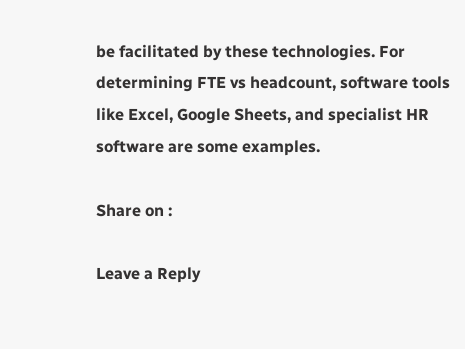be facilitated by these technologies. For determining FTE vs headcount, software tools like Excel, Google Sheets, and specialist HR software are some examples.

Share on :

Leave a Reply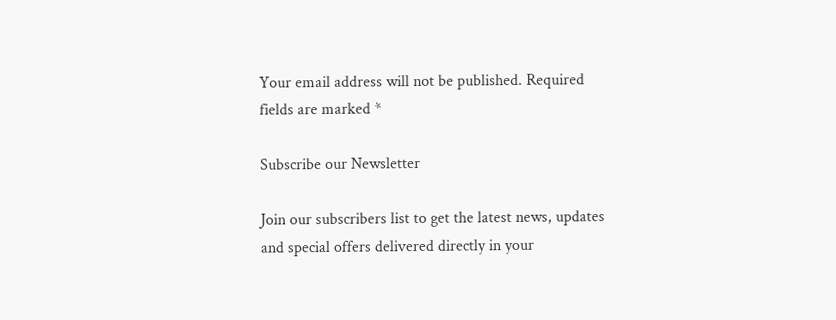Your email address will not be published. Required fields are marked *

Subscribe our Newsletter

Join our subscribers list to get the latest news, updates and special offers delivered directly in your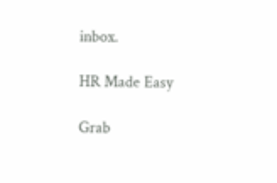inbox.

HR Made Easy

Grab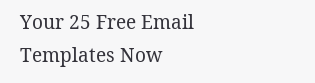Your 25 Free Email Templates Now